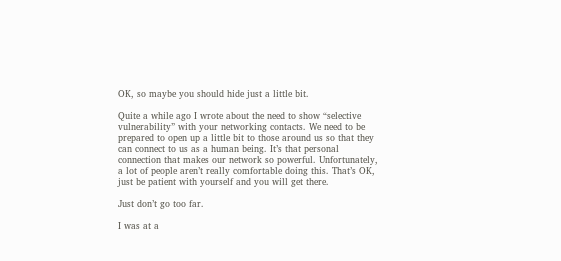OK, so maybe you should hide just a little bit.

Quite a while ago I wrote about the need to show “selective vulnerability” with your networking contacts. We need to be prepared to open up a little bit to those around us so that they can connect to us as a human being. It’s that personal connection that makes our network so powerful. Unfortunately, a lot of people aren’t really comfortable doing this. That’s OK, just be patient with yourself and you will get there.

Just don’t go too far.

I was at a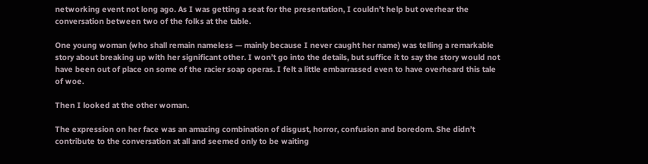networking event not long ago. As I was getting a seat for the presentation, I couldn’t help but overhear the conversation between two of the folks at the table.

One young woman (who shall remain nameless — mainly because I never caught her name) was telling a remarkable story about breaking up with her significant other. I won’t go into the details, but suffice it to say the story would not have been out of place on some of the racier soap operas. I felt a little embarrassed even to have overheard this tale of woe.

Then I looked at the other woman.

The expression on her face was an amazing combination of disgust, horror, confusion and boredom. She didn’t contribute to the conversation at all and seemed only to be waiting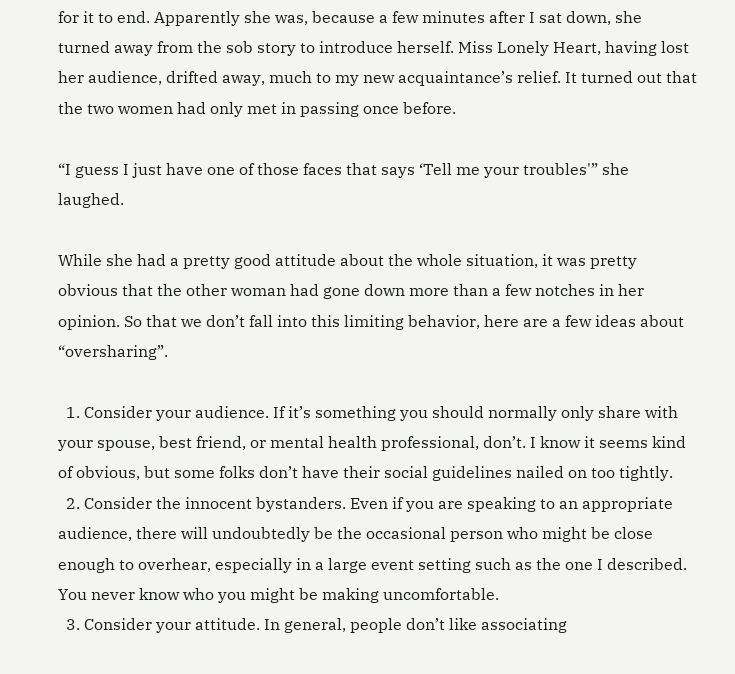for it to end. Apparently she was, because a few minutes after I sat down, she turned away from the sob story to introduce herself. Miss Lonely Heart, having lost her audience, drifted away, much to my new acquaintance’s relief. It turned out that the two women had only met in passing once before.

“I guess I just have one of those faces that says ‘Tell me your troubles'” she laughed.

While she had a pretty good attitude about the whole situation, it was pretty obvious that the other woman had gone down more than a few notches in her opinion. So that we don’t fall into this limiting behavior, here are a few ideas about “oversharing”.

  1. Consider your audience. If it’s something you should normally only share with your spouse, best friend, or mental health professional, don’t. I know it seems kind of obvious, but some folks don’t have their social guidelines nailed on too tightly.
  2. Consider the innocent bystanders. Even if you are speaking to an appropriate audience, there will undoubtedly be the occasional person who might be close enough to overhear, especially in a large event setting such as the one I described. You never know who you might be making uncomfortable.
  3. Consider your attitude. In general, people don’t like associating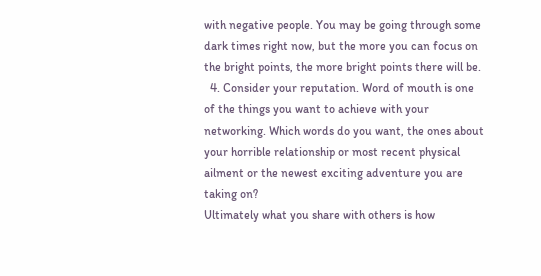with negative people. You may be going through some dark times right now, but the more you can focus on the bright points, the more bright points there will be.
  4. Consider your reputation. Word of mouth is one of the things you want to achieve with your networking. Which words do you want, the ones about your horrible relationship or most recent physical ailment or the newest exciting adventure you are taking on?
Ultimately what you share with others is how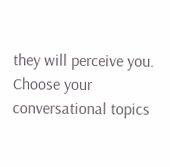they will perceive you. Choose your conversational topics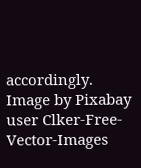accordingly.
Image by Pixabay user Clker-Free-Vector-Images